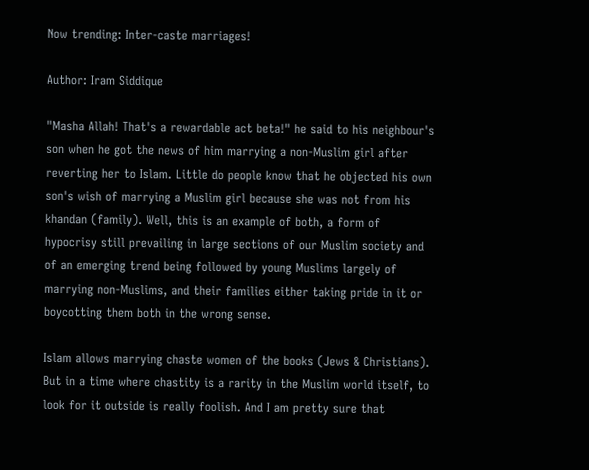Now trending: Inter-caste marriages!

Author: Iram Siddique

"Masha Allah! That's a rewardable act beta!" he said to his neighbour's son when he got the news of him marrying a non-Muslim girl after reverting her to Islam. Little do people know that he objected his own son's wish of marrying a Muslim girl because she was not from his khandan (family). Well, this is an example of both, a form of hypocrisy still prevailing in large sections of our Muslim society and of an emerging trend being followed by young Muslims largely of marrying non-Muslims, and their families either taking pride in it or boycotting them both in the wrong sense.

Islam allows marrying chaste women of the books (Jews & Christians). But in a time where chastity is a rarity in the Muslim world itself, to look for it outside is really foolish. And I am pretty sure that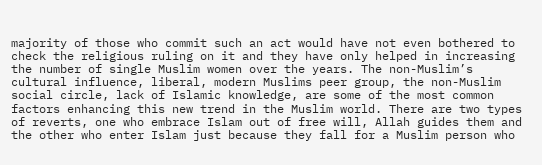majority of those who commit such an act would have not even bothered to check the religious ruling on it and they have only helped in increasing the number of single Muslim women over the years. The non-Muslim’s cultural influence, liberal, modern Muslims peer group, the non-Muslim social circle, lack of Islamic knowledge, are some of the most common factors enhancing this new trend in the Muslim world. There are two types of reverts, one who embrace Islam out of free will, Allah guides them and the other who enter Islam just because they fall for a Muslim person who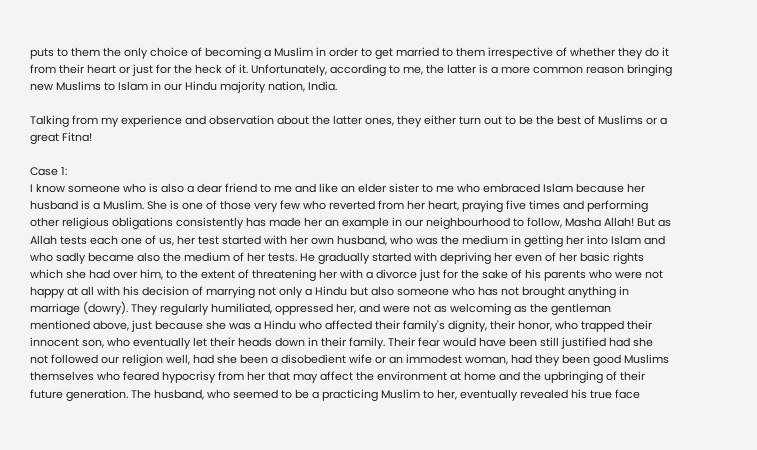puts to them the only choice of becoming a Muslim in order to get married to them irrespective of whether they do it from their heart or just for the heck of it. Unfortunately, according to me, the latter is a more common reason bringing new Muslims to Islam in our Hindu majority nation, India.

Talking from my experience and observation about the latter ones, they either turn out to be the best of Muslims or a great Fitna!

Case 1:
I know someone who is also a dear friend to me and like an elder sister to me who embraced Islam because her husband is a Muslim. She is one of those very few who reverted from her heart, praying five times and performing other religious obligations consistently has made her an example in our neighbourhood to follow, Masha Allah! But as Allah tests each one of us, her test started with her own husband, who was the medium in getting her into Islam and who sadly became also the medium of her tests. He gradually started with depriving her even of her basic rights which she had over him, to the extent of threatening her with a divorce just for the sake of his parents who were not happy at all with his decision of marrying not only a Hindu but also someone who has not brought anything in marriage (dowry). They regularly humiliated, oppressed her, and were not as welcoming as the gentleman mentioned above, just because she was a Hindu who affected their family's dignity, their honor, who trapped their innocent son, who eventually let their heads down in their family. Their fear would have been still justified had she not followed our religion well, had she been a disobedient wife or an immodest woman, had they been good Muslims themselves who feared hypocrisy from her that may affect the environment at home and the upbringing of their future generation. The husband, who seemed to be a practicing Muslim to her, eventually revealed his true face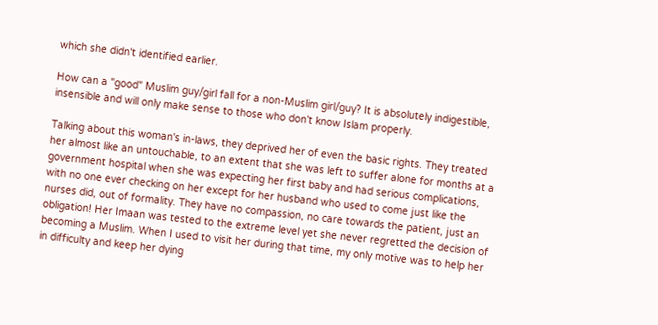which she didn't identified earlier.

How can a "good" Muslim guy/girl fall for a non-Muslim girl/guy? It is absolutely indigestible, insensible and will only make sense to those who don't know Islam properly.

Talking about this woman's in-laws, they deprived her of even the basic rights. They treated her almost like an untouchable, to an extent that she was left to suffer alone for months at a government hospital when she was expecting her first baby and had serious complications, with no one ever checking on her except for her husband who used to come just like the nurses did, out of formality. They have no compassion, no care towards the patient, just an obligation! Her Imaan was tested to the extreme level yet she never regretted the decision of becoming a Muslim. When I used to visit her during that time, my only motive was to help her in difficulty and keep her dying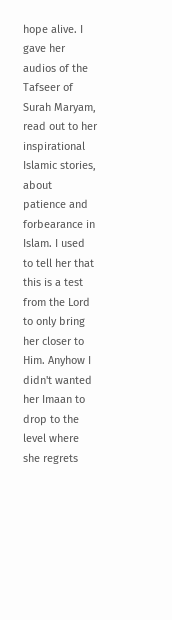hope alive. I gave her audios of the Tafseer of Surah Maryam, read out to her inspirational Islamic stories, about patience and forbearance in Islam. I used to tell her that this is a test from the Lord to only bring her closer to Him. Anyhow I didn't wanted her Imaan to drop to the level where she regrets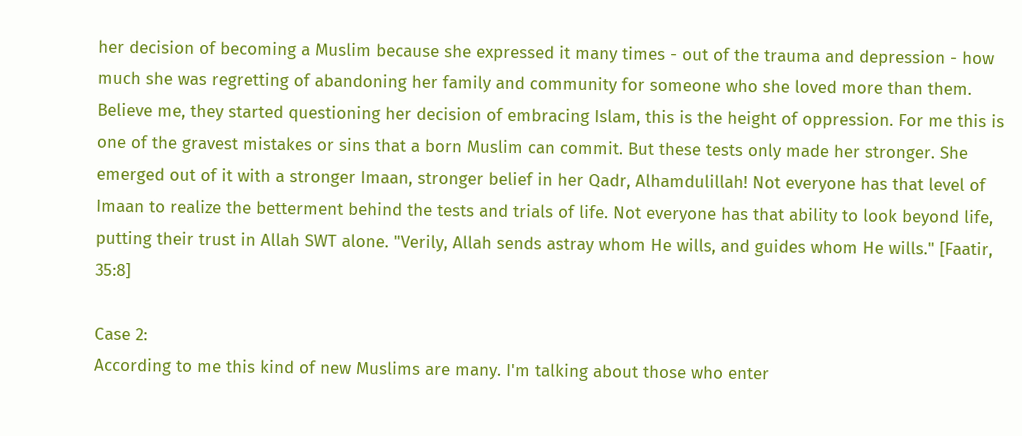her decision of becoming a Muslim because she expressed it many times - out of the trauma and depression - how much she was regretting of abandoning her family and community for someone who she loved more than them. Believe me, they started questioning her decision of embracing Islam, this is the height of oppression. For me this is one of the gravest mistakes or sins that a born Muslim can commit. But these tests only made her stronger. She emerged out of it with a stronger Imaan, stronger belief in her Qadr, Alhamdulillah! Not everyone has that level of Imaan to realize the betterment behind the tests and trials of life. Not everyone has that ability to look beyond life, putting their trust in Allah SWT alone. "Verily, Allah sends astray whom He wills, and guides whom He wills." [Faatir, 35:8]

Case 2:
According to me this kind of new Muslims are many. I'm talking about those who enter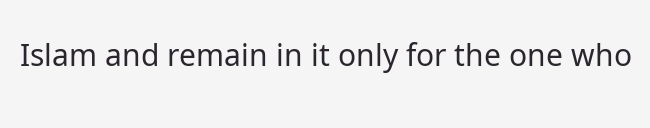Islam and remain in it only for the one who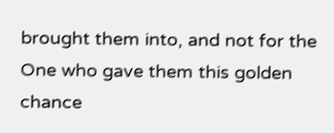brought them into, and not for the One who gave them this golden chance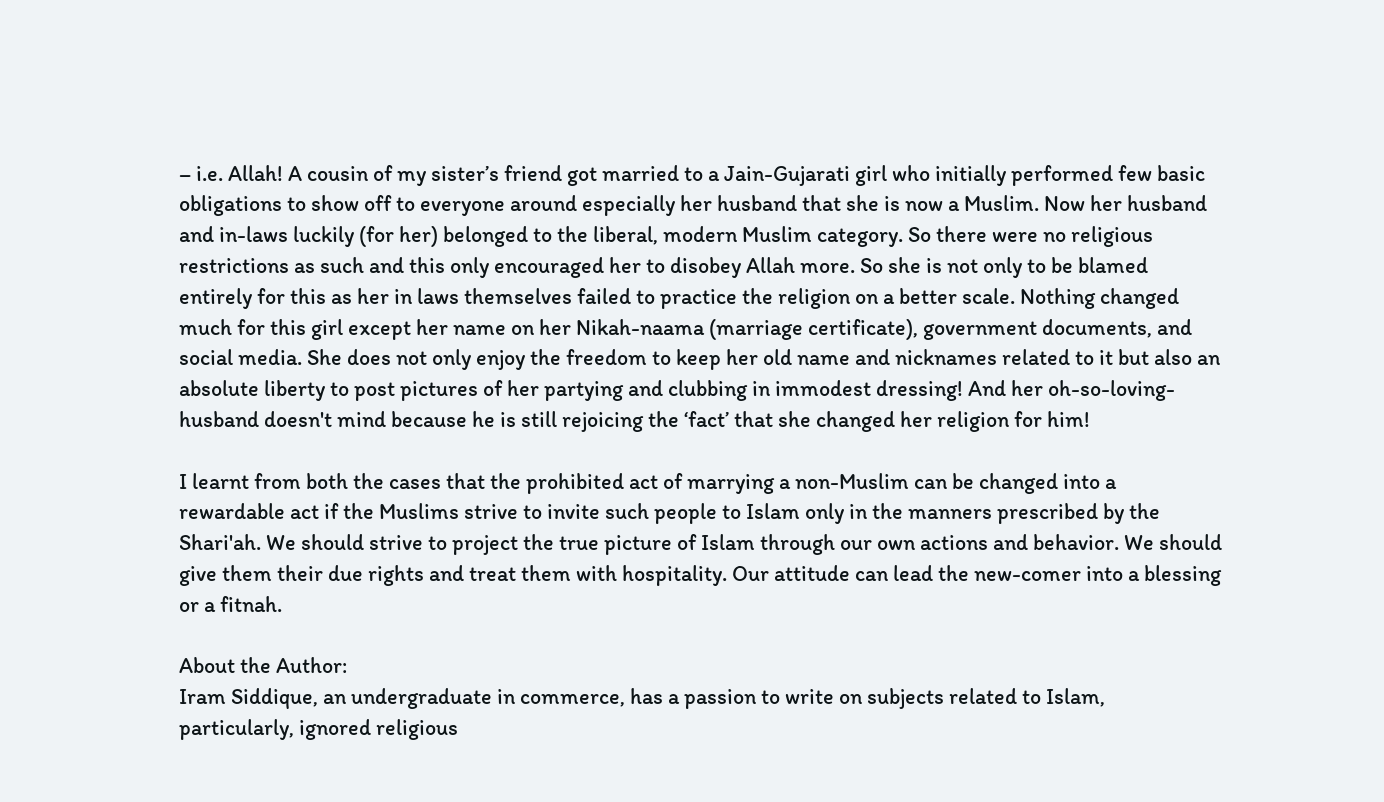– i.e. Allah! A cousin of my sister’s friend got married to a Jain-Gujarati girl who initially performed few basic obligations to show off to everyone around especially her husband that she is now a Muslim. Now her husband and in-laws luckily (for her) belonged to the liberal, modern Muslim category. So there were no religious restrictions as such and this only encouraged her to disobey Allah more. So she is not only to be blamed entirely for this as her in laws themselves failed to practice the religion on a better scale. Nothing changed much for this girl except her name on her Nikah-naama (marriage certificate), government documents, and social media. She does not only enjoy the freedom to keep her old name and nicknames related to it but also an absolute liberty to post pictures of her partying and clubbing in immodest dressing! And her oh-so-loving-husband doesn't mind because he is still rejoicing the ‘fact’ that she changed her religion for him!

I learnt from both the cases that the prohibited act of marrying a non-Muslim can be changed into a rewardable act if the Muslims strive to invite such people to Islam only in the manners prescribed by the Shari'ah. We should strive to project the true picture of Islam through our own actions and behavior. We should give them their due rights and treat them with hospitality. Our attitude can lead the new-comer into a blessing or a fitnah.

About the Author:
Iram Siddique, an undergraduate in commerce, has a passion to write on subjects related to Islam, particularly, ignored religious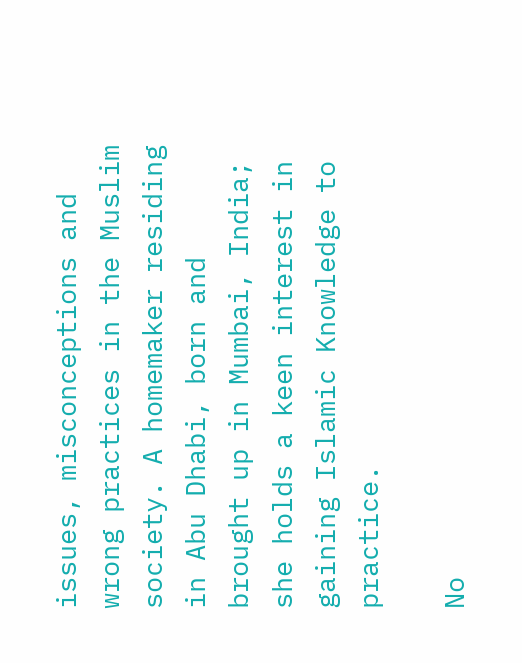issues, misconceptions and wrong practices in the Muslim society. A homemaker residing in Abu Dhabi, born and brought up in Mumbai, India; she holds a keen interest in gaining Islamic Knowledge to practice.

No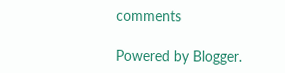comments

Powered by Blogger.